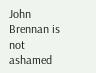John Brennan is not ashamed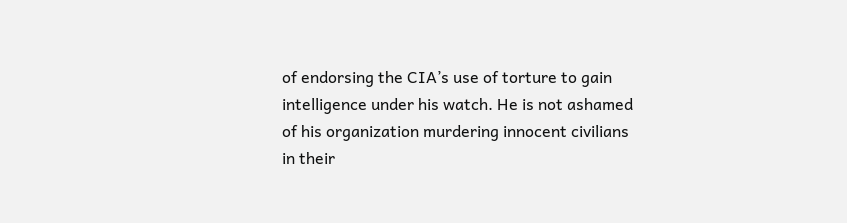of endorsing the CIA’s use of torture to gain intelligence under his watch. He is not ashamed of his organization murdering innocent civilians in their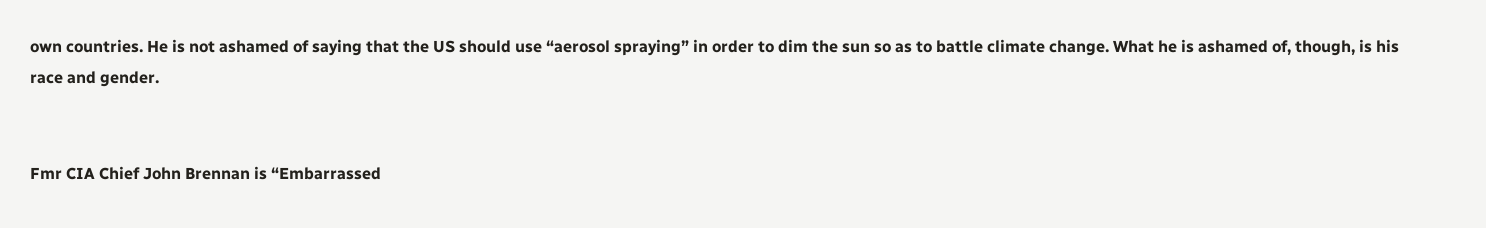own countries. He is not ashamed of saying that the US should use “aerosol spraying” in order to dim the sun so as to battle climate change. What he is ashamed of, though, is his race and gender.


Fmr CIA Chief John Brennan is “Embarrassed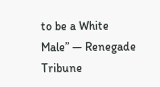to be a White Male” — Renegade Tribune